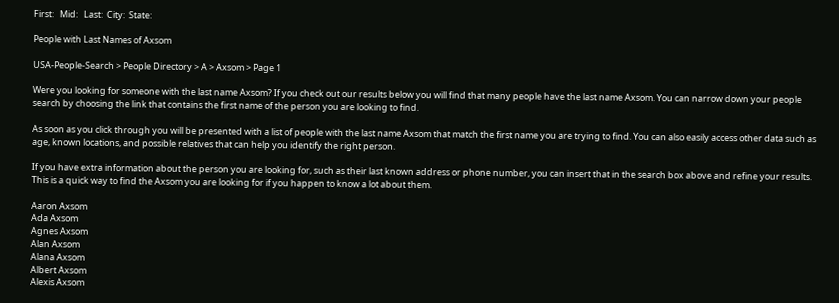First:   Mid:   Last:  City:  State:

People with Last Names of Axsom

USA-People-Search > People Directory > A > Axsom > Page 1

Were you looking for someone with the last name Axsom? If you check out our results below you will find that many people have the last name Axsom. You can narrow down your people search by choosing the link that contains the first name of the person you are looking to find.

As soon as you click through you will be presented with a list of people with the last name Axsom that match the first name you are trying to find. You can also easily access other data such as age, known locations, and possible relatives that can help you identify the right person.

If you have extra information about the person you are looking for, such as their last known address or phone number, you can insert that in the search box above and refine your results. This is a quick way to find the Axsom you are looking for if you happen to know a lot about them.

Aaron Axsom
Ada Axsom
Agnes Axsom
Alan Axsom
Alana Axsom
Albert Axsom
Alexis Axsom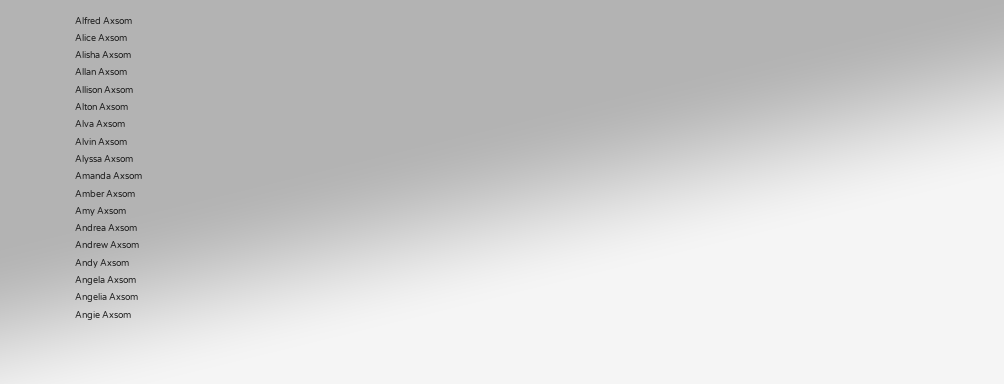Alfred Axsom
Alice Axsom
Alisha Axsom
Allan Axsom
Allison Axsom
Alton Axsom
Alva Axsom
Alvin Axsom
Alyssa Axsom
Amanda Axsom
Amber Axsom
Amy Axsom
Andrea Axsom
Andrew Axsom
Andy Axsom
Angela Axsom
Angelia Axsom
Angie Axsom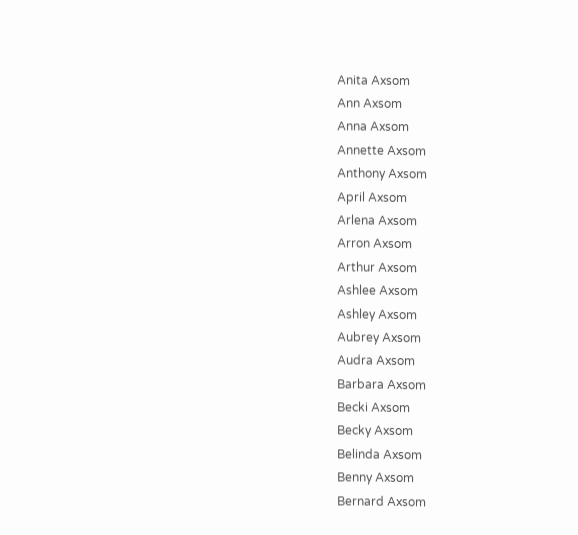Anita Axsom
Ann Axsom
Anna Axsom
Annette Axsom
Anthony Axsom
April Axsom
Arlena Axsom
Arron Axsom
Arthur Axsom
Ashlee Axsom
Ashley Axsom
Aubrey Axsom
Audra Axsom
Barbara Axsom
Becki Axsom
Becky Axsom
Belinda Axsom
Benny Axsom
Bernard Axsom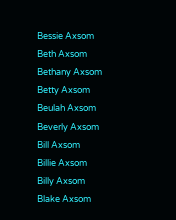Bessie Axsom
Beth Axsom
Bethany Axsom
Betty Axsom
Beulah Axsom
Beverly Axsom
Bill Axsom
Billie Axsom
Billy Axsom
Blake Axsom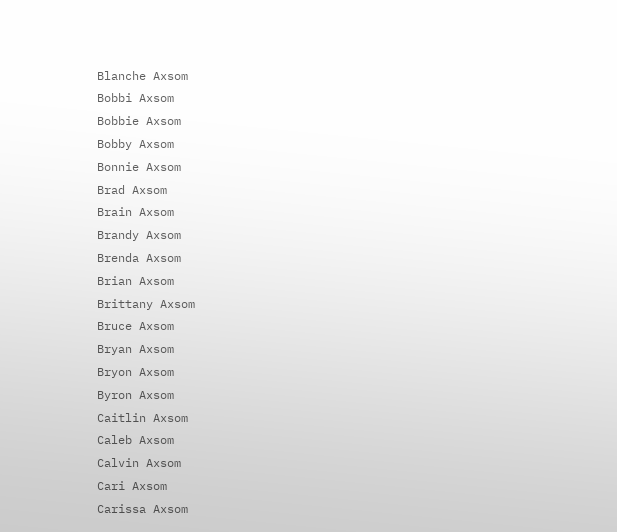Blanche Axsom
Bobbi Axsom
Bobbie Axsom
Bobby Axsom
Bonnie Axsom
Brad Axsom
Brain Axsom
Brandy Axsom
Brenda Axsom
Brian Axsom
Brittany Axsom
Bruce Axsom
Bryan Axsom
Bryon Axsom
Byron Axsom
Caitlin Axsom
Caleb Axsom
Calvin Axsom
Cari Axsom
Carissa Axsom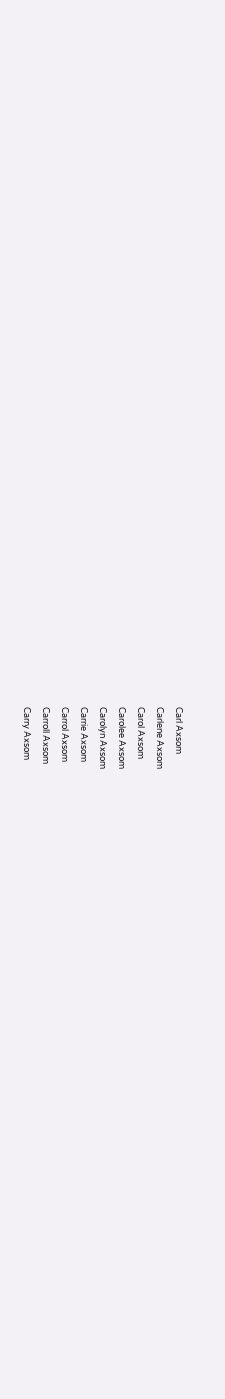Carl Axsom
Carlene Axsom
Carol Axsom
Carolee Axsom
Carolyn Axsom
Carrie Axsom
Carrol Axsom
Carroll Axsom
Carry Axsom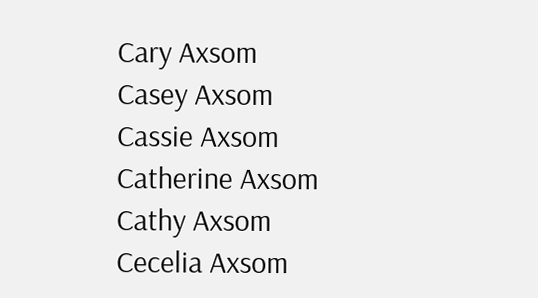Cary Axsom
Casey Axsom
Cassie Axsom
Catherine Axsom
Cathy Axsom
Cecelia Axsom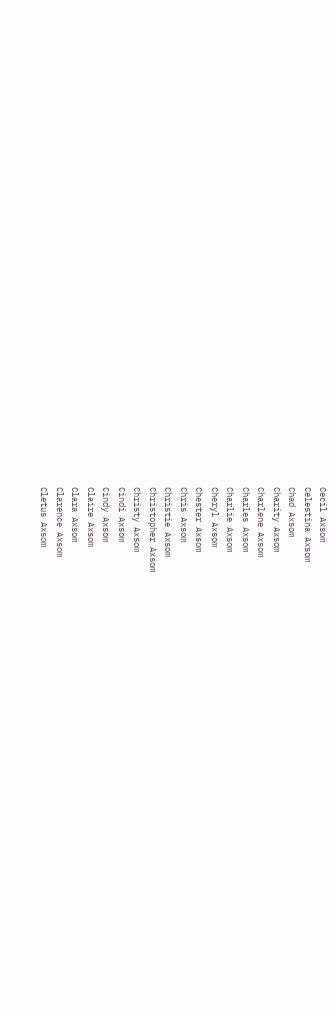Cecil Axsom
Celestina Axsom
Chad Axsom
Charity Axsom
Charlene Axsom
Charles Axsom
Charlie Axsom
Cheryl Axsom
Chester Axsom
Chris Axsom
Christie Axsom
Christopher Axsom
Christy Axsom
Cindi Axsom
Cindy Axsom
Claire Axsom
Clara Axsom
Clarence Axsom
Cletus Axsom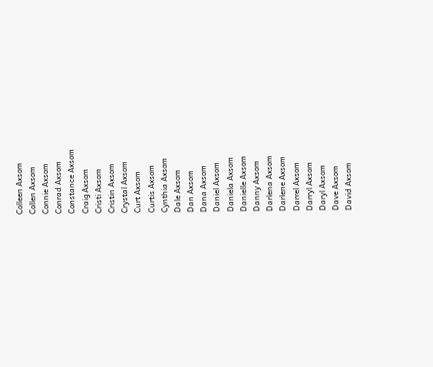Colleen Axsom
Collen Axsom
Connie Axsom
Conrad Axsom
Constance Axsom
Craig Axsom
Cristi Axsom
Cristin Axsom
Crystal Axsom
Curt Axsom
Curtis Axsom
Cynthia Axsom
Dale Axsom
Dan Axsom
Dana Axsom
Daniel Axsom
Daniela Axsom
Danielle Axsom
Danny Axsom
Darlena Axsom
Darlene Axsom
Darrel Axsom
Darryl Axsom
Daryl Axsom
Dave Axsom
David Axsom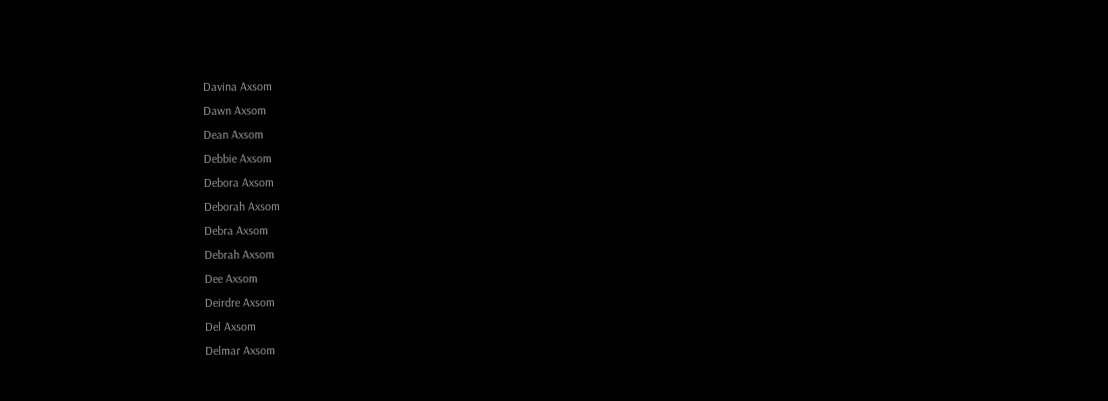Davina Axsom
Dawn Axsom
Dean Axsom
Debbie Axsom
Debora Axsom
Deborah Axsom
Debra Axsom
Debrah Axsom
Dee Axsom
Deirdre Axsom
Del Axsom
Delmar Axsom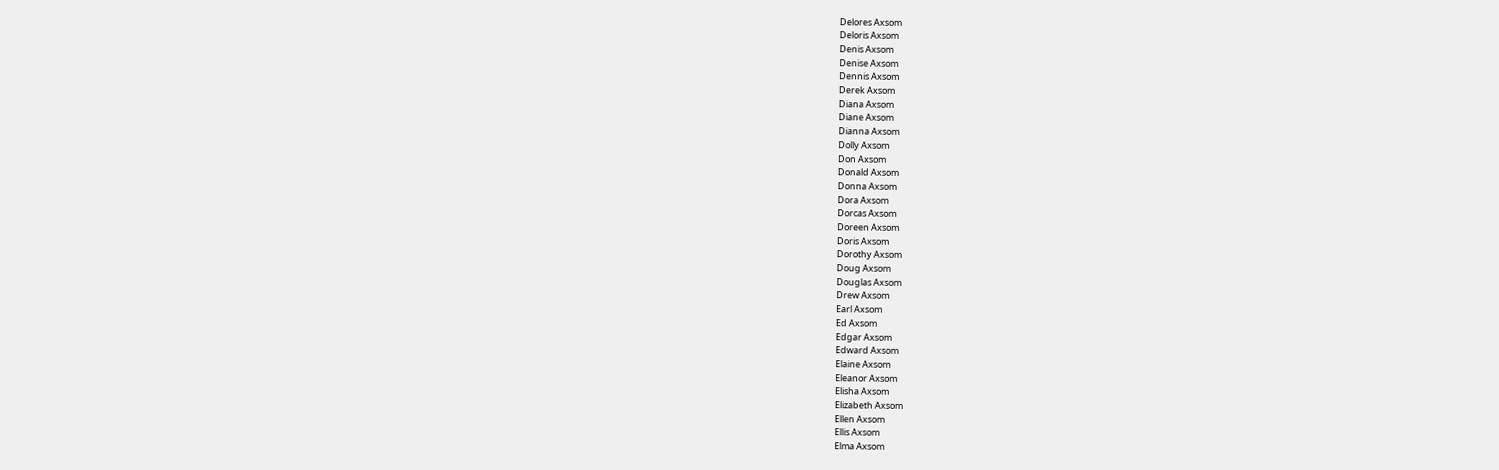Delores Axsom
Deloris Axsom
Denis Axsom
Denise Axsom
Dennis Axsom
Derek Axsom
Diana Axsom
Diane Axsom
Dianna Axsom
Dolly Axsom
Don Axsom
Donald Axsom
Donna Axsom
Dora Axsom
Dorcas Axsom
Doreen Axsom
Doris Axsom
Dorothy Axsom
Doug Axsom
Douglas Axsom
Drew Axsom
Earl Axsom
Ed Axsom
Edgar Axsom
Edward Axsom
Elaine Axsom
Eleanor Axsom
Elisha Axsom
Elizabeth Axsom
Ellen Axsom
Ellis Axsom
Elma Axsom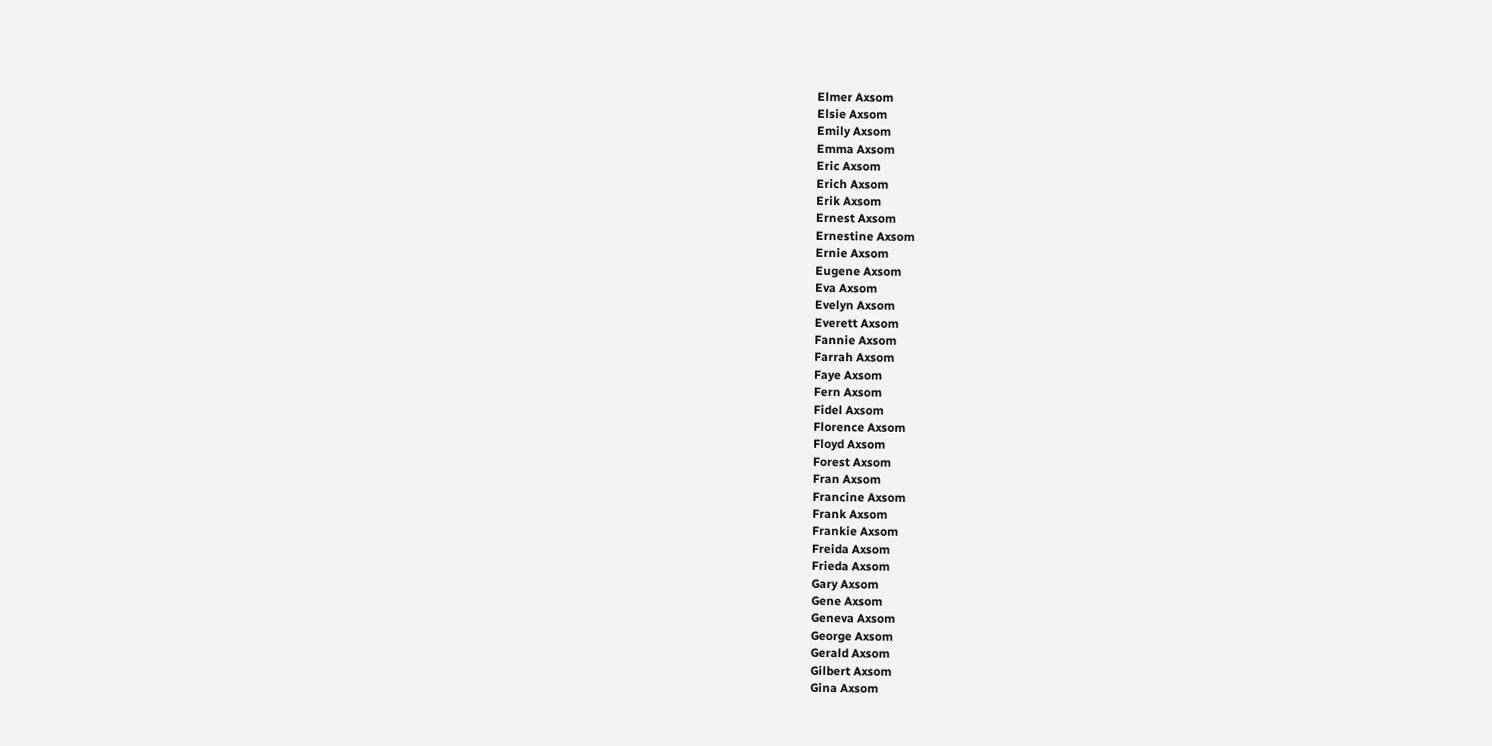Elmer Axsom
Elsie Axsom
Emily Axsom
Emma Axsom
Eric Axsom
Erich Axsom
Erik Axsom
Ernest Axsom
Ernestine Axsom
Ernie Axsom
Eugene Axsom
Eva Axsom
Evelyn Axsom
Everett Axsom
Fannie Axsom
Farrah Axsom
Faye Axsom
Fern Axsom
Fidel Axsom
Florence Axsom
Floyd Axsom
Forest Axsom
Fran Axsom
Francine Axsom
Frank Axsom
Frankie Axsom
Freida Axsom
Frieda Axsom
Gary Axsom
Gene Axsom
Geneva Axsom
George Axsom
Gerald Axsom
Gilbert Axsom
Gina Axsom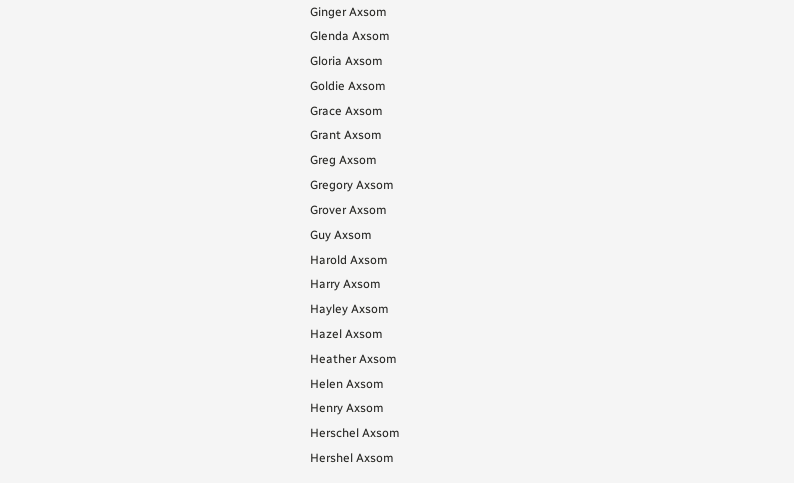Ginger Axsom
Glenda Axsom
Gloria Axsom
Goldie Axsom
Grace Axsom
Grant Axsom
Greg Axsom
Gregory Axsom
Grover Axsom
Guy Axsom
Harold Axsom
Harry Axsom
Hayley Axsom
Hazel Axsom
Heather Axsom
Helen Axsom
Henry Axsom
Herschel Axsom
Hershel Axsom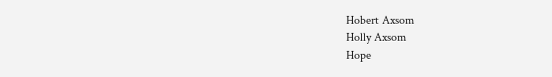Hobert Axsom
Holly Axsom
Hope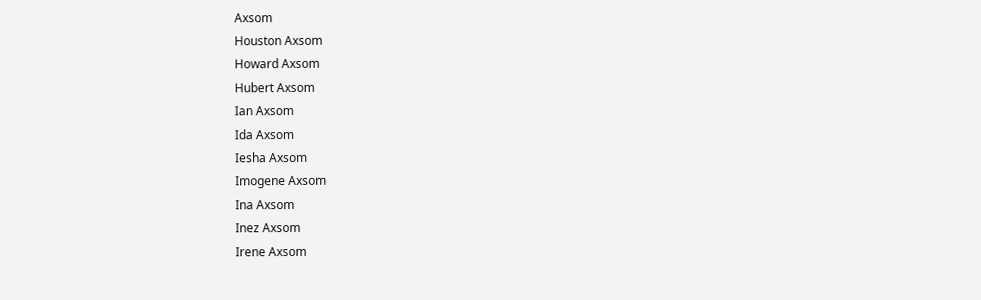Axsom
Houston Axsom
Howard Axsom
Hubert Axsom
Ian Axsom
Ida Axsom
Iesha Axsom
Imogene Axsom
Ina Axsom
Inez Axsom
Irene Axsom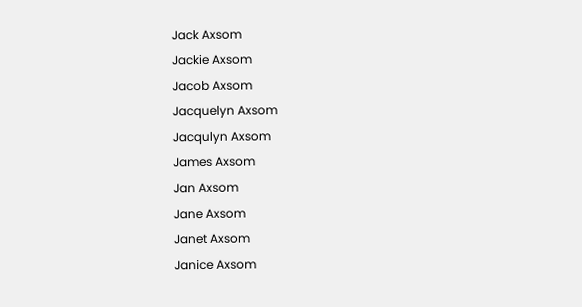Jack Axsom
Jackie Axsom
Jacob Axsom
Jacquelyn Axsom
Jacqulyn Axsom
James Axsom
Jan Axsom
Jane Axsom
Janet Axsom
Janice Axsom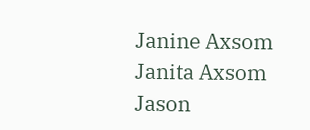Janine Axsom
Janita Axsom
Jason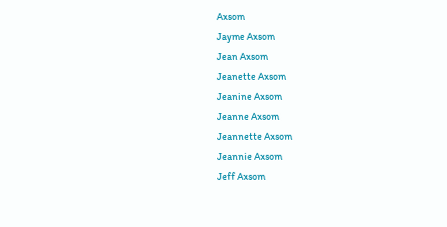Axsom
Jayme Axsom
Jean Axsom
Jeanette Axsom
Jeanine Axsom
Jeanne Axsom
Jeannette Axsom
Jeannie Axsom
Jeff Axsom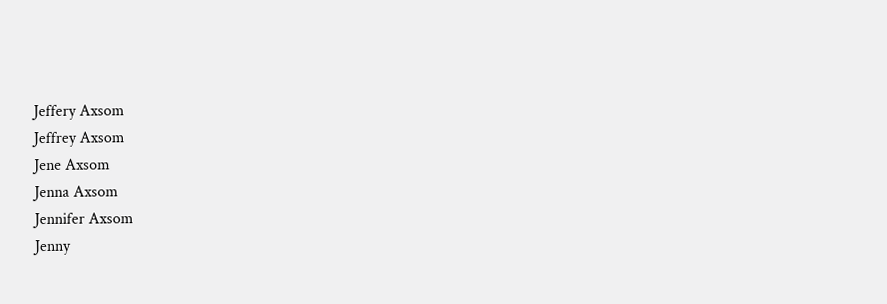Jeffery Axsom
Jeffrey Axsom
Jene Axsom
Jenna Axsom
Jennifer Axsom
Jenny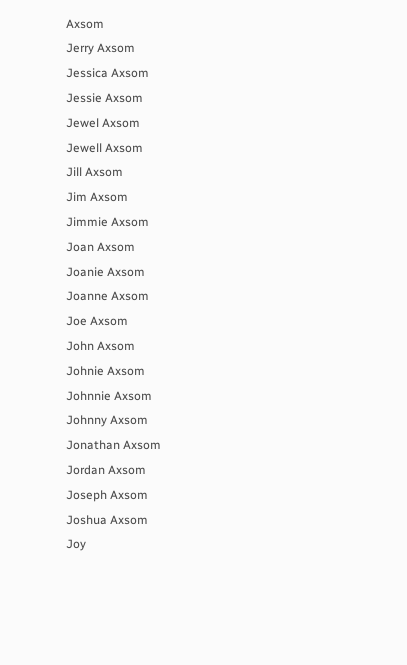Axsom
Jerry Axsom
Jessica Axsom
Jessie Axsom
Jewel Axsom
Jewell Axsom
Jill Axsom
Jim Axsom
Jimmie Axsom
Joan Axsom
Joanie Axsom
Joanne Axsom
Joe Axsom
John Axsom
Johnie Axsom
Johnnie Axsom
Johnny Axsom
Jonathan Axsom
Jordan Axsom
Joseph Axsom
Joshua Axsom
Joy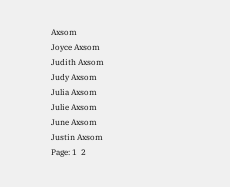Axsom
Joyce Axsom
Judith Axsom
Judy Axsom
Julia Axsom
Julie Axsom
June Axsom
Justin Axsom
Page: 1  2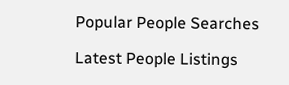Popular People Searches

Latest People Listings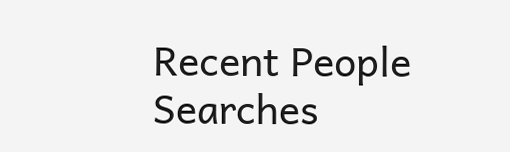Recent People Searches